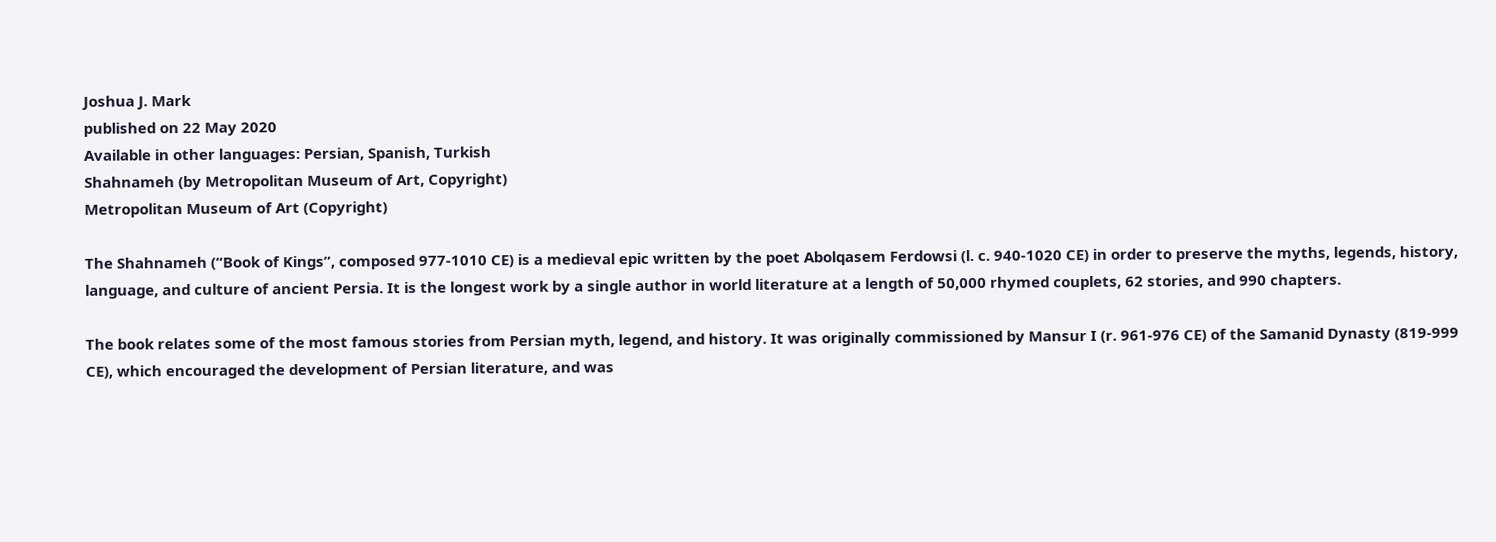Joshua J. Mark
published on 22 May 2020
Available in other languages: Persian, Spanish, Turkish
Shahnameh (by Metropolitan Museum of Art, Copyright)
Metropolitan Museum of Art (Copyright)

The Shahnameh (“Book of Kings”, composed 977-1010 CE) is a medieval epic written by the poet Abolqasem Ferdowsi (l. c. 940-1020 CE) in order to preserve the myths, legends, history, language, and culture of ancient Persia. It is the longest work by a single author in world literature at a length of 50,000 rhymed couplets, 62 stories, and 990 chapters.

The book relates some of the most famous stories from Persian myth, legend, and history. It was originally commissioned by Mansur I (r. 961-976 CE) of the Samanid Dynasty (819-999 CE), which encouraged the development of Persian literature, and was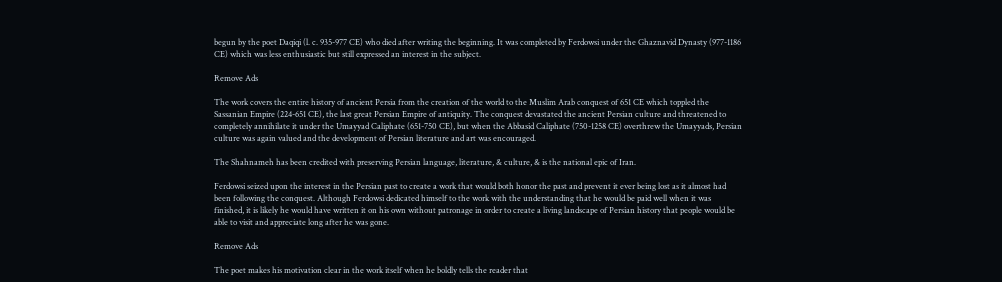begun by the poet Daqiqi (l. c. 935-977 CE) who died after writing the beginning. It was completed by Ferdowsi under the Ghaznavid Dynasty (977-1186 CE) which was less enthusiastic but still expressed an interest in the subject.

Remove Ads

The work covers the entire history of ancient Persia from the creation of the world to the Muslim Arab conquest of 651 CE which toppled the Sassanian Empire (224-651 CE), the last great Persian Empire of antiquity. The conquest devastated the ancient Persian culture and threatened to completely annihilate it under the Umayyad Caliphate (651-750 CE), but when the Abbasid Caliphate (750-1258 CE) overthrew the Umayyads, Persian culture was again valued and the development of Persian literature and art was encouraged.

The Shahnameh has been credited with preserving Persian language, literature, & culture, & is the national epic of Iran.

Ferdowsi seized upon the interest in the Persian past to create a work that would both honor the past and prevent it ever being lost as it almost had been following the conquest. Although Ferdowsi dedicated himself to the work with the understanding that he would be paid well when it was finished, it is likely he would have written it on his own without patronage in order to create a living landscape of Persian history that people would be able to visit and appreciate long after he was gone.

Remove Ads

The poet makes his motivation clear in the work itself when he boldly tells the reader that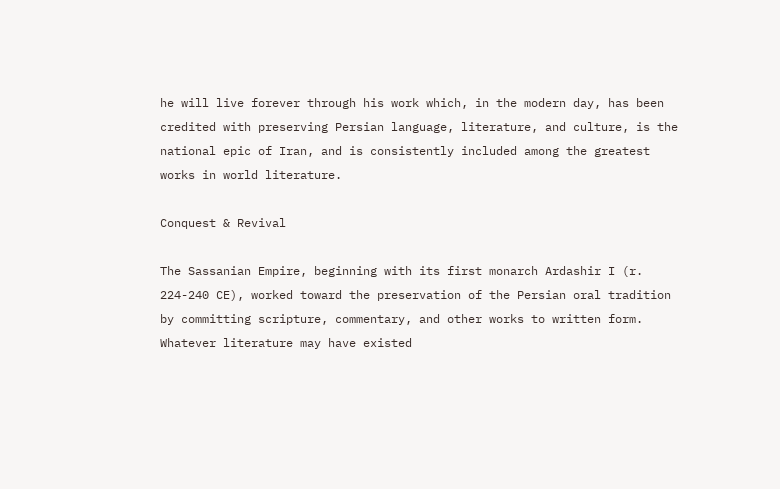he will live forever through his work which, in the modern day, has been credited with preserving Persian language, literature, and culture, is the national epic of Iran, and is consistently included among the greatest works in world literature.

Conquest & Revival

The Sassanian Empire, beginning with its first monarch Ardashir I (r. 224-240 CE), worked toward the preservation of the Persian oral tradition by committing scripture, commentary, and other works to written form. Whatever literature may have existed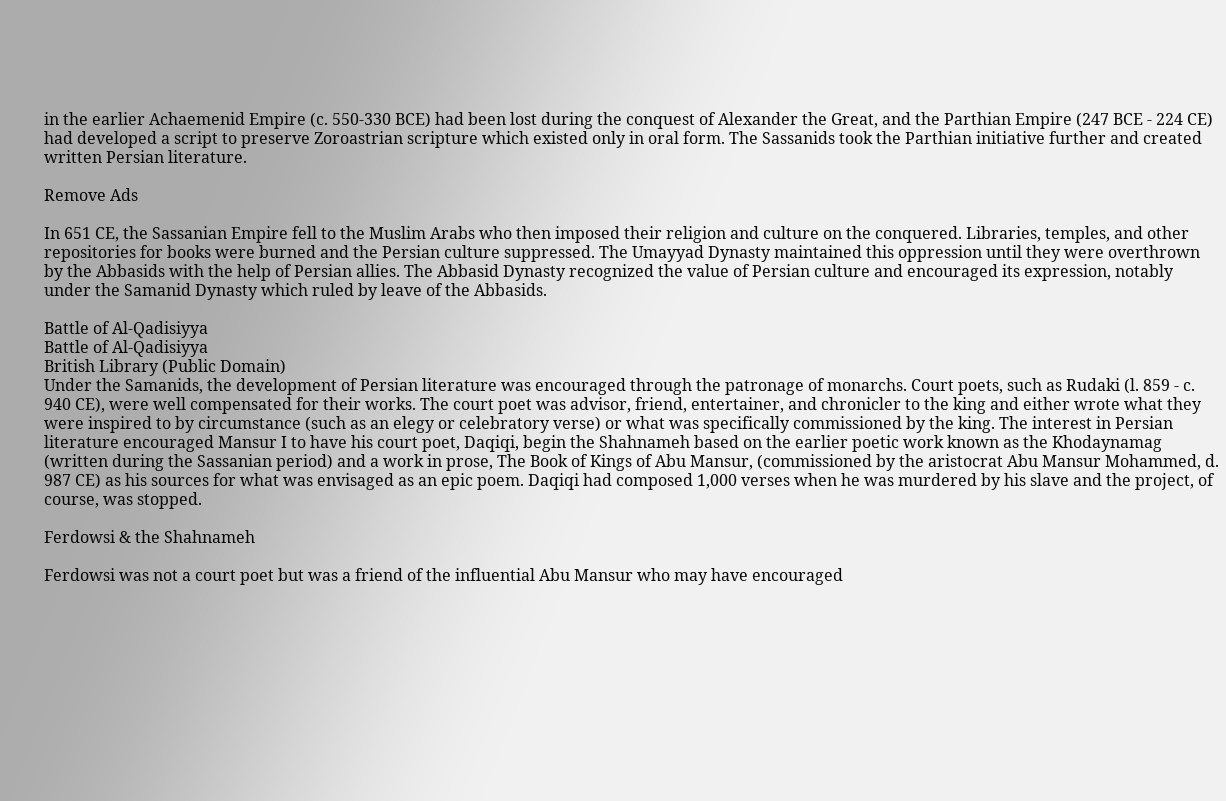in the earlier Achaemenid Empire (c. 550-330 BCE) had been lost during the conquest of Alexander the Great, and the Parthian Empire (247 BCE - 224 CE) had developed a script to preserve Zoroastrian scripture which existed only in oral form. The Sassanids took the Parthian initiative further and created written Persian literature.

Remove Ads

In 651 CE, the Sassanian Empire fell to the Muslim Arabs who then imposed their religion and culture on the conquered. Libraries, temples, and other repositories for books were burned and the Persian culture suppressed. The Umayyad Dynasty maintained this oppression until they were overthrown by the Abbasids with the help of Persian allies. The Abbasid Dynasty recognized the value of Persian culture and encouraged its expression, notably under the Samanid Dynasty which ruled by leave of the Abbasids.

Battle of Al-Qadisiyya
Battle of Al-Qadisiyya
British Library (Public Domain)
Under the Samanids, the development of Persian literature was encouraged through the patronage of monarchs. Court poets, such as Rudaki (l. 859 - c. 940 CE), were well compensated for their works. The court poet was advisor, friend, entertainer, and chronicler to the king and either wrote what they were inspired to by circumstance (such as an elegy or celebratory verse) or what was specifically commissioned by the king. The interest in Persian literature encouraged Mansur I to have his court poet, Daqiqi, begin the Shahnameh based on the earlier poetic work known as the Khodaynamag (written during the Sassanian period) and a work in prose, The Book of Kings of Abu Mansur, (commissioned by the aristocrat Abu Mansur Mohammed, d. 987 CE) as his sources for what was envisaged as an epic poem. Daqiqi had composed 1,000 verses when he was murdered by his slave and the project, of course, was stopped.

Ferdowsi & the Shahnameh

Ferdowsi was not a court poet but was a friend of the influential Abu Mansur who may have encouraged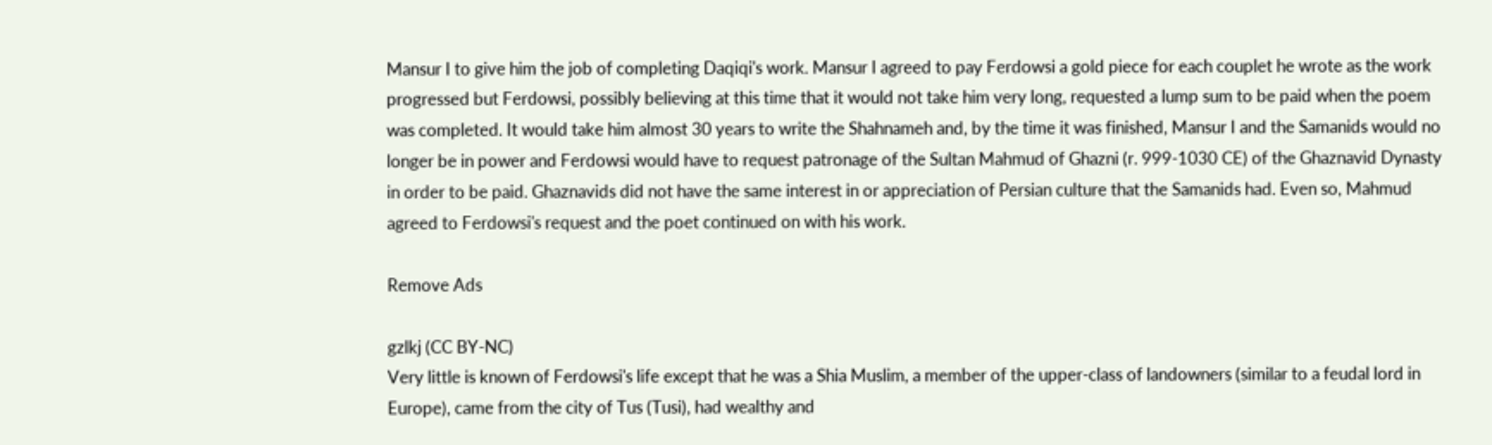Mansur I to give him the job of completing Daqiqi's work. Mansur I agreed to pay Ferdowsi a gold piece for each couplet he wrote as the work progressed but Ferdowsi, possibly believing at this time that it would not take him very long, requested a lump sum to be paid when the poem was completed. It would take him almost 30 years to write the Shahnameh and, by the time it was finished, Mansur I and the Samanids would no longer be in power and Ferdowsi would have to request patronage of the Sultan Mahmud of Ghazni (r. 999-1030 CE) of the Ghaznavid Dynasty in order to be paid. Ghaznavids did not have the same interest in or appreciation of Persian culture that the Samanids had. Even so, Mahmud agreed to Ferdowsi's request and the poet continued on with his work.

Remove Ads

gzlkj (CC BY-NC)
Very little is known of Ferdowsi's life except that he was a Shia Muslim, a member of the upper-class of landowners (similar to a feudal lord in Europe), came from the city of Tus (Tusi), had wealthy and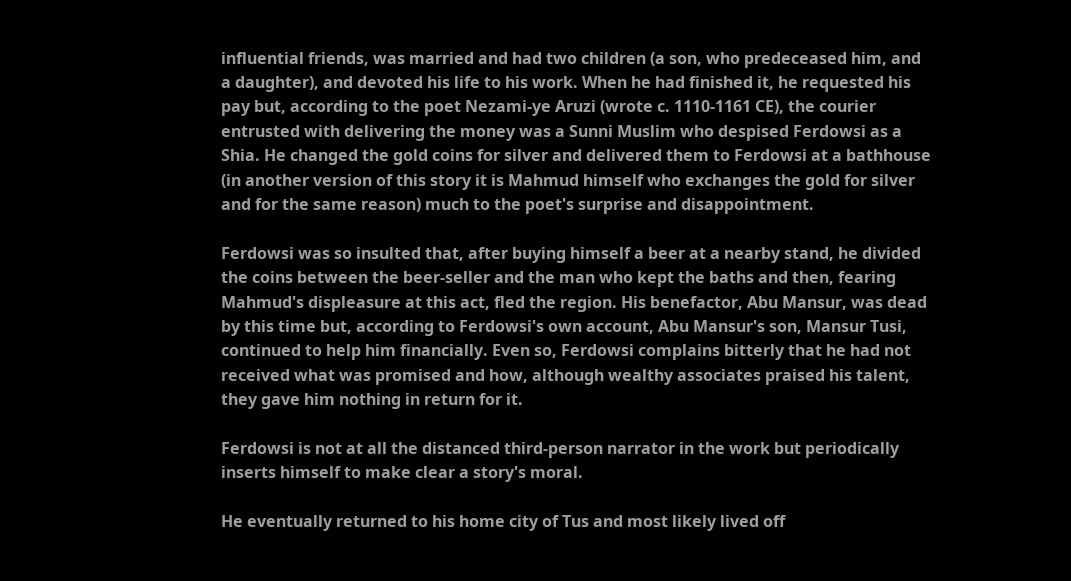influential friends, was married and had two children (a son, who predeceased him, and a daughter), and devoted his life to his work. When he had finished it, he requested his pay but, according to the poet Nezami-ye Aruzi (wrote c. 1110-1161 CE), the courier entrusted with delivering the money was a Sunni Muslim who despised Ferdowsi as a Shia. He changed the gold coins for silver and delivered them to Ferdowsi at a bathhouse (in another version of this story it is Mahmud himself who exchanges the gold for silver and for the same reason) much to the poet's surprise and disappointment.

Ferdowsi was so insulted that, after buying himself a beer at a nearby stand, he divided the coins between the beer-seller and the man who kept the baths and then, fearing Mahmud's displeasure at this act, fled the region. His benefactor, Abu Mansur, was dead by this time but, according to Ferdowsi's own account, Abu Mansur's son, Mansur Tusi, continued to help him financially. Even so, Ferdowsi complains bitterly that he had not received what was promised and how, although wealthy associates praised his talent, they gave him nothing in return for it.

Ferdowsi is not at all the distanced third-person narrator in the work but periodically inserts himself to make clear a story's moral.

He eventually returned to his home city of Tus and most likely lived off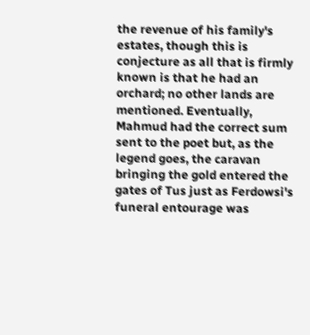the revenue of his family's estates, though this is conjecture as all that is firmly known is that he had an orchard; no other lands are mentioned. Eventually, Mahmud had the correct sum sent to the poet but, as the legend goes, the caravan bringing the gold entered the gates of Tus just as Ferdowsi's funeral entourage was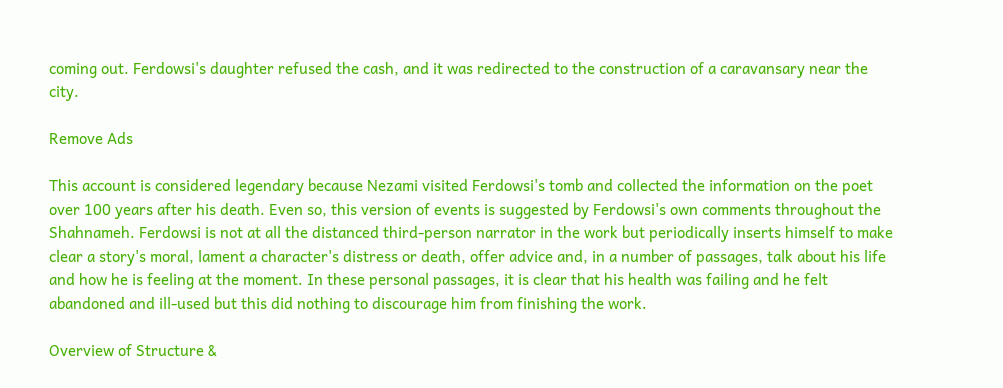coming out. Ferdowsi's daughter refused the cash, and it was redirected to the construction of a caravansary near the city.

Remove Ads

This account is considered legendary because Nezami visited Ferdowsi's tomb and collected the information on the poet over 100 years after his death. Even so, this version of events is suggested by Ferdowsi's own comments throughout the Shahnameh. Ferdowsi is not at all the distanced third-person narrator in the work but periodically inserts himself to make clear a story's moral, lament a character's distress or death, offer advice and, in a number of passages, talk about his life and how he is feeling at the moment. In these personal passages, it is clear that his health was failing and he felt abandoned and ill-used but this did nothing to discourage him from finishing the work.

Overview of Structure &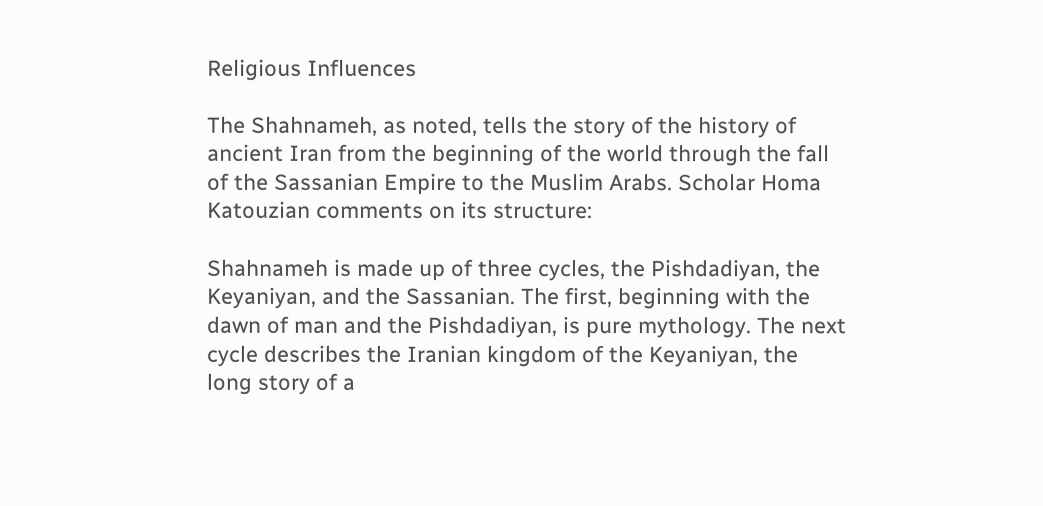Religious Influences

The Shahnameh, as noted, tells the story of the history of ancient Iran from the beginning of the world through the fall of the Sassanian Empire to the Muslim Arabs. Scholar Homa Katouzian comments on its structure:

Shahnameh is made up of three cycles, the Pishdadiyan, the Keyaniyan, and the Sassanian. The first, beginning with the dawn of man and the Pishdadiyan, is pure mythology. The next cycle describes the Iranian kingdom of the Keyaniyan, the long story of a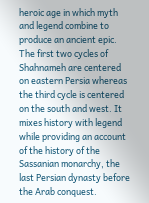heroic age in which myth and legend combine to produce an ancient epic. The first two cycles of Shahnameh are centered on eastern Persia whereas the third cycle is centered on the south and west. It mixes history with legend while providing an account of the history of the Sassanian monarchy, the last Persian dynasty before the Arab conquest.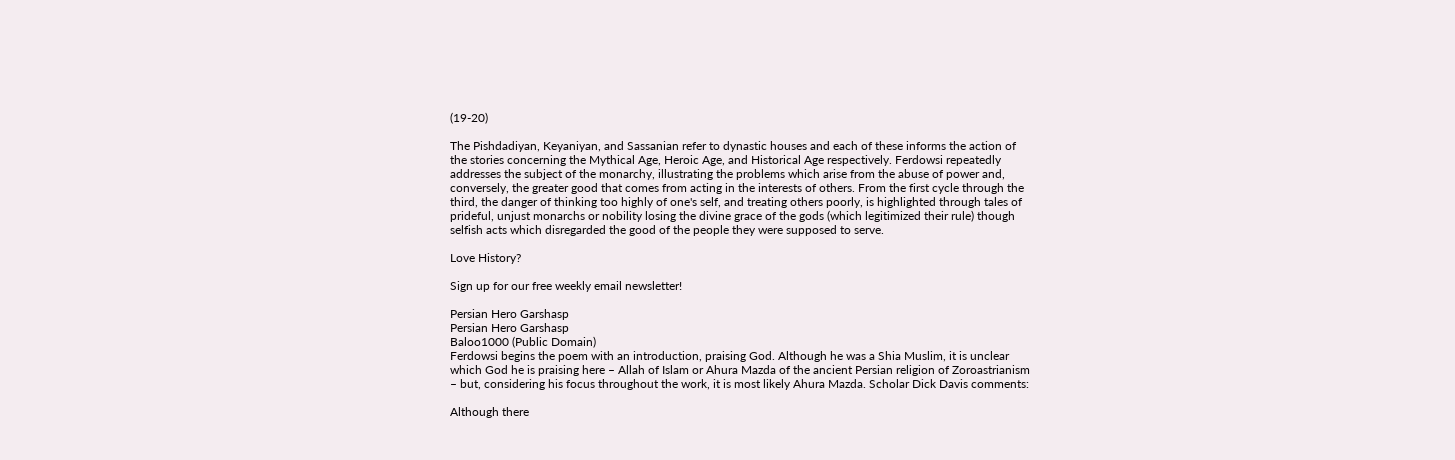(19-20)

The Pishdadiyan, Keyaniyan, and Sassanian refer to dynastic houses and each of these informs the action of the stories concerning the Mythical Age, Heroic Age, and Historical Age respectively. Ferdowsi repeatedly addresses the subject of the monarchy, illustrating the problems which arise from the abuse of power and, conversely, the greater good that comes from acting in the interests of others. From the first cycle through the third, the danger of thinking too highly of one's self, and treating others poorly, is highlighted through tales of prideful, unjust monarchs or nobility losing the divine grace of the gods (which legitimized their rule) though selfish acts which disregarded the good of the people they were supposed to serve.

Love History?

Sign up for our free weekly email newsletter!

Persian Hero Garshasp
Persian Hero Garshasp
Baloo1000 (Public Domain)
Ferdowsi begins the poem with an introduction, praising God. Although he was a Shia Muslim, it is unclear which God he is praising here – Allah of Islam or Ahura Mazda of the ancient Persian religion of Zoroastrianism – but, considering his focus throughout the work, it is most likely Ahura Mazda. Scholar Dick Davis comments:

Although there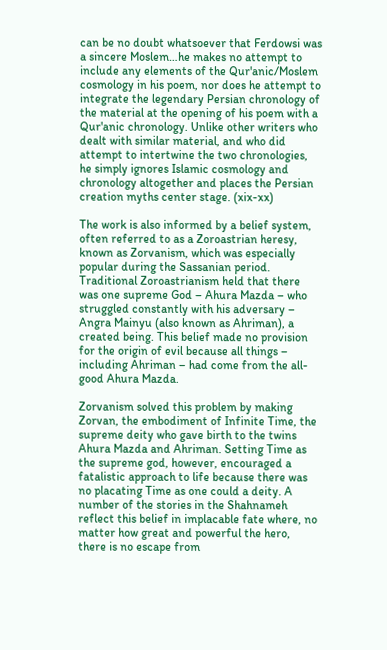can be no doubt whatsoever that Ferdowsi was a sincere Moslem…he makes no attempt to include any elements of the Qur'anic/Moslem cosmology in his poem, nor does he attempt to integrate the legendary Persian chronology of the material at the opening of his poem with a Qur'anic chronology. Unlike other writers who dealt with similar material, and who did attempt to intertwine the two chronologies, he simply ignores Islamic cosmology and chronology altogether and places the Persian creation myths center stage. (xix-xx)

The work is also informed by a belief system, often referred to as a Zoroastrian heresy, known as Zorvanism, which was especially popular during the Sassanian period. Traditional Zoroastrianism held that there was one supreme God – Ahura Mazda – who struggled constantly with his adversary – Angra Mainyu (also known as Ahriman), a created being. This belief made no provision for the origin of evil because all things – including Ahriman – had come from the all-good Ahura Mazda.

Zorvanism solved this problem by making Zorvan, the embodiment of Infinite Time, the supreme deity who gave birth to the twins Ahura Mazda and Ahriman. Setting Time as the supreme god, however, encouraged a fatalistic approach to life because there was no placating Time as one could a deity. A number of the stories in the Shahnameh reflect this belief in implacable fate where, no matter how great and powerful the hero, there is no escape from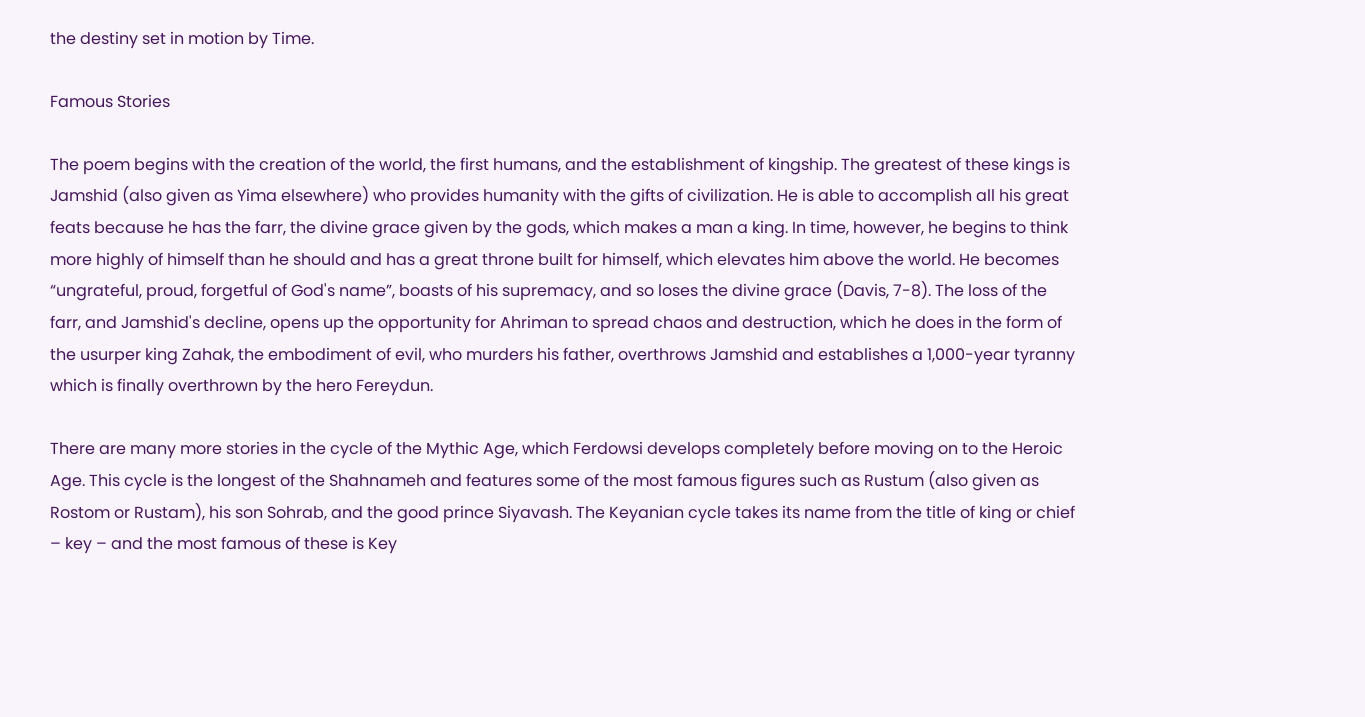the destiny set in motion by Time.

Famous Stories

The poem begins with the creation of the world, the first humans, and the establishment of kingship. The greatest of these kings is Jamshid (also given as Yima elsewhere) who provides humanity with the gifts of civilization. He is able to accomplish all his great feats because he has the farr, the divine grace given by the gods, which makes a man a king. In time, however, he begins to think more highly of himself than he should and has a great throne built for himself, which elevates him above the world. He becomes “ungrateful, proud, forgetful of God's name”, boasts of his supremacy, and so loses the divine grace (Davis, 7-8). The loss of the farr, and Jamshid's decline, opens up the opportunity for Ahriman to spread chaos and destruction, which he does in the form of the usurper king Zahak, the embodiment of evil, who murders his father, overthrows Jamshid and establishes a 1,000-year tyranny which is finally overthrown by the hero Fereydun.

There are many more stories in the cycle of the Mythic Age, which Ferdowsi develops completely before moving on to the Heroic Age. This cycle is the longest of the Shahnameh and features some of the most famous figures such as Rustum (also given as Rostom or Rustam), his son Sohrab, and the good prince Siyavash. The Keyanian cycle takes its name from the title of king or chief – key – and the most famous of these is Key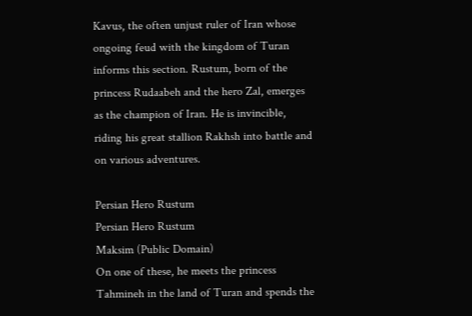Kavus, the often unjust ruler of Iran whose ongoing feud with the kingdom of Turan informs this section. Rustum, born of the princess Rudaabeh and the hero Zal, emerges as the champion of Iran. He is invincible, riding his great stallion Rakhsh into battle and on various adventures.

Persian Hero Rustum
Persian Hero Rustum
Maksim (Public Domain)
On one of these, he meets the princess Tahmineh in the land of Turan and spends the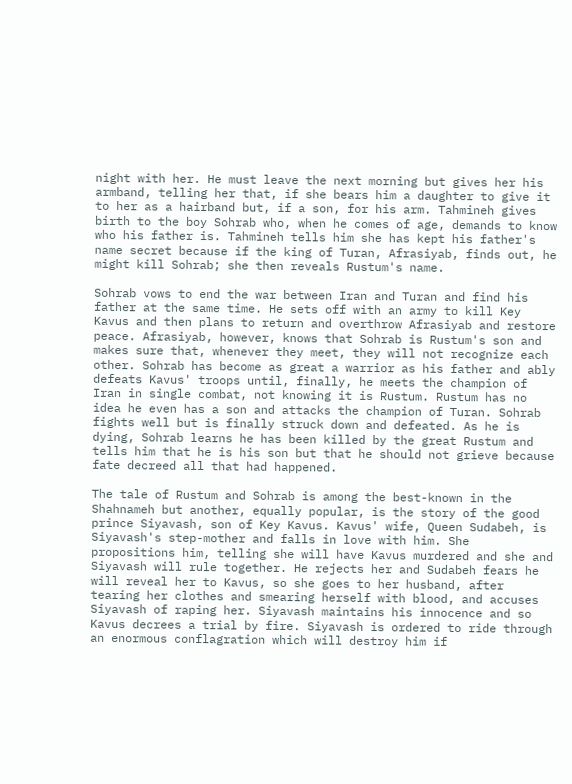night with her. He must leave the next morning but gives her his armband, telling her that, if she bears him a daughter to give it to her as a hairband but, if a son, for his arm. Tahmineh gives birth to the boy Sohrab who, when he comes of age, demands to know who his father is. Tahmineh tells him she has kept his father's name secret because if the king of Turan, Afrasiyab, finds out, he might kill Sohrab; she then reveals Rustum's name.

Sohrab vows to end the war between Iran and Turan and find his father at the same time. He sets off with an army to kill Key Kavus and then plans to return and overthrow Afrasiyab and restore peace. Afrasiyab, however, knows that Sohrab is Rustum's son and makes sure that, whenever they meet, they will not recognize each other. Sohrab has become as great a warrior as his father and ably defeats Kavus' troops until, finally, he meets the champion of Iran in single combat, not knowing it is Rustum. Rustum has no idea he even has a son and attacks the champion of Turan. Sohrab fights well but is finally struck down and defeated. As he is dying, Sohrab learns he has been killed by the great Rustum and tells him that he is his son but that he should not grieve because fate decreed all that had happened.

The tale of Rustum and Sohrab is among the best-known in the Shahnameh but another, equally popular, is the story of the good prince Siyavash, son of Key Kavus. Kavus' wife, Queen Sudabeh, is Siyavash's step-mother and falls in love with him. She propositions him, telling she will have Kavus murdered and she and Siyavash will rule together. He rejects her and Sudabeh fears he will reveal her to Kavus, so she goes to her husband, after tearing her clothes and smearing herself with blood, and accuses Siyavash of raping her. Siyavash maintains his innocence and so Kavus decrees a trial by fire. Siyavash is ordered to ride through an enormous conflagration which will destroy him if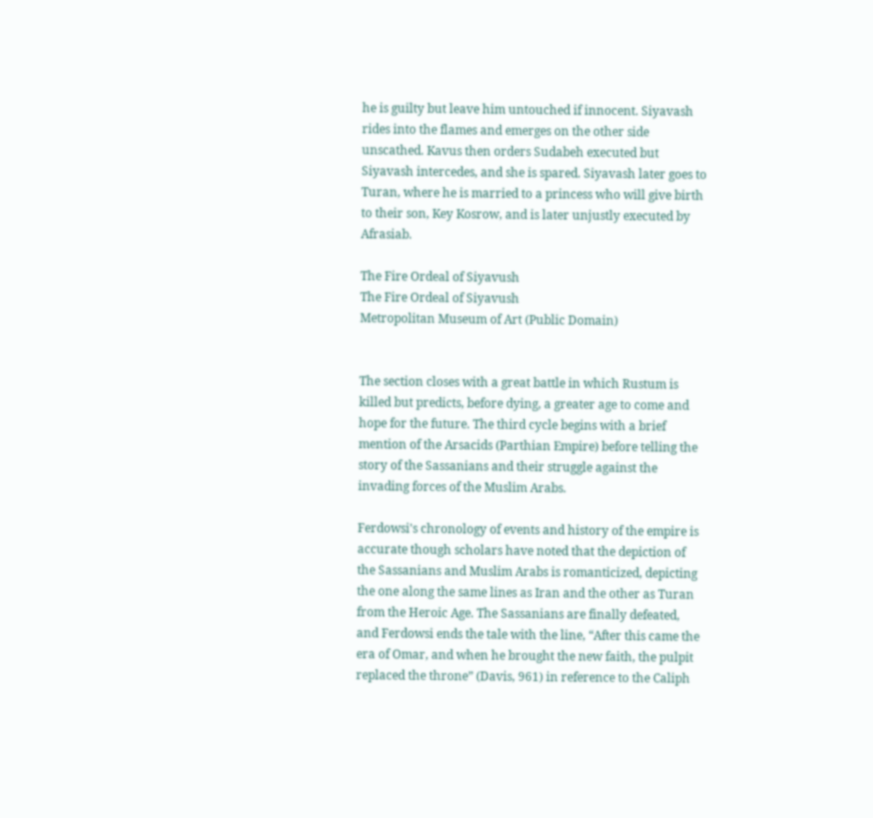he is guilty but leave him untouched if innocent. Siyavash rides into the flames and emerges on the other side unscathed. Kavus then orders Sudabeh executed but Siyavash intercedes, and she is spared. Siyavash later goes to Turan, where he is married to a princess who will give birth to their son, Key Kosrow, and is later unjustly executed by Afrasiab.

The Fire Ordeal of Siyavush
The Fire Ordeal of Siyavush
Metropolitan Museum of Art (Public Domain)


The section closes with a great battle in which Rustum is killed but predicts, before dying, a greater age to come and hope for the future. The third cycle begins with a brief mention of the Arsacids (Parthian Empire) before telling the story of the Sassanians and their struggle against the invading forces of the Muslim Arabs.

Ferdowsi's chronology of events and history of the empire is accurate though scholars have noted that the depiction of the Sassanians and Muslim Arabs is romanticized, depicting the one along the same lines as Iran and the other as Turan from the Heroic Age. The Sassanians are finally defeated, and Ferdowsi ends the tale with the line, “After this came the era of Omar, and when he brought the new faith, the pulpit replaced the throne” (Davis, 961) in reference to the Caliph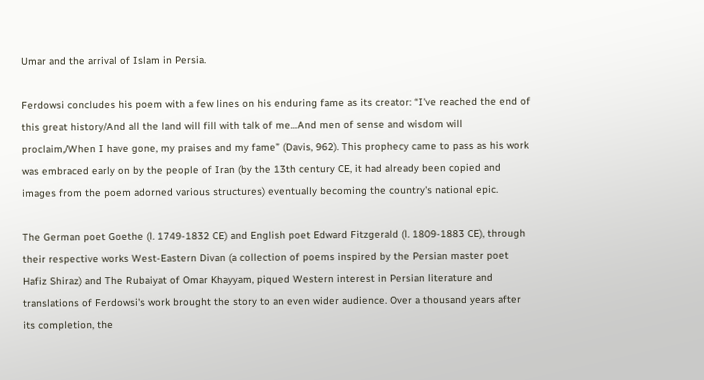Umar and the arrival of Islam in Persia.

Ferdowsi concludes his poem with a few lines on his enduring fame as its creator: “I've reached the end of this great history/And all the land will fill with talk of me…And men of sense and wisdom will proclaim,/When I have gone, my praises and my fame” (Davis, 962). This prophecy came to pass as his work was embraced early on by the people of Iran (by the 13th century CE, it had already been copied and images from the poem adorned various structures) eventually becoming the country's national epic.

The German poet Goethe (l. 1749-1832 CE) and English poet Edward Fitzgerald (l. 1809-1883 CE), through their respective works West-Eastern Divan (a collection of poems inspired by the Persian master poet Hafiz Shiraz) and The Rubaiyat of Omar Khayyam, piqued Western interest in Persian literature and translations of Ferdowsi's work brought the story to an even wider audience. Over a thousand years after its completion, the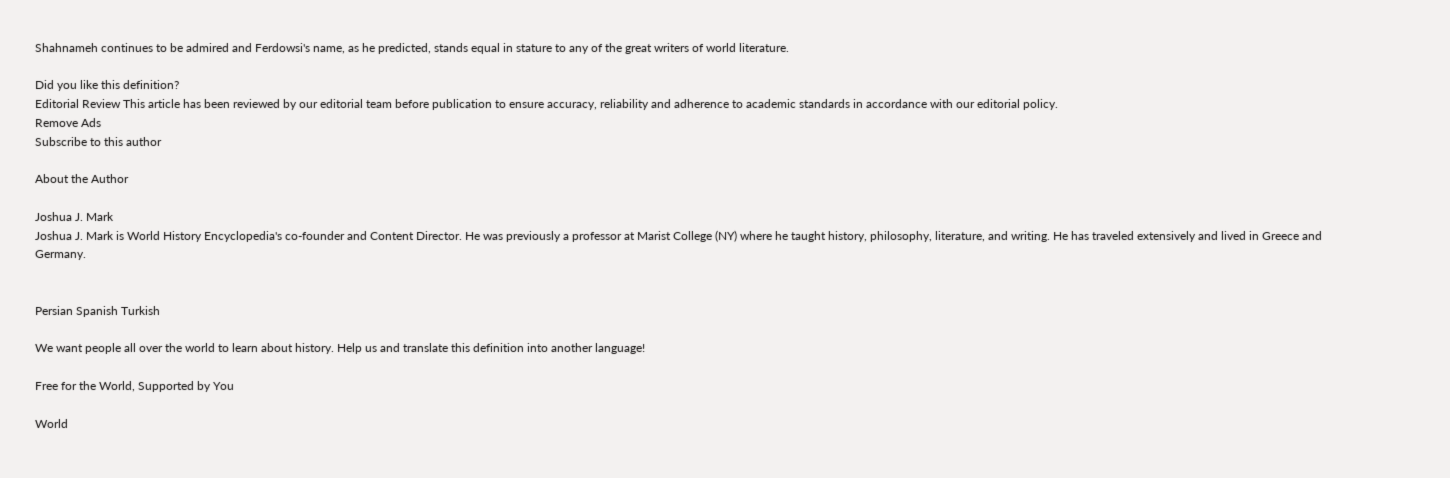Shahnameh continues to be admired and Ferdowsi's name, as he predicted, stands equal in stature to any of the great writers of world literature.

Did you like this definition?
Editorial Review This article has been reviewed by our editorial team before publication to ensure accuracy, reliability and adherence to academic standards in accordance with our editorial policy.
Remove Ads
Subscribe to this author

About the Author

Joshua J. Mark
Joshua J. Mark is World History Encyclopedia's co-founder and Content Director. He was previously a professor at Marist College (NY) where he taught history, philosophy, literature, and writing. He has traveled extensively and lived in Greece and Germany.


Persian Spanish Turkish

We want people all over the world to learn about history. Help us and translate this definition into another language!

Free for the World, Supported by You

World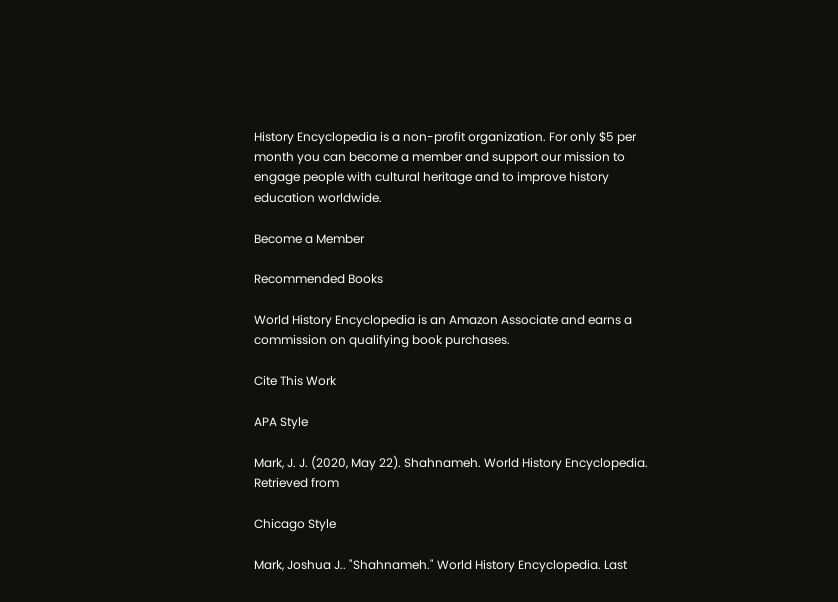History Encyclopedia is a non-profit organization. For only $5 per month you can become a member and support our mission to engage people with cultural heritage and to improve history education worldwide.

Become a Member

Recommended Books

World History Encyclopedia is an Amazon Associate and earns a commission on qualifying book purchases.

Cite This Work

APA Style

Mark, J. J. (2020, May 22). Shahnameh. World History Encyclopedia. Retrieved from

Chicago Style

Mark, Joshua J.. "Shahnameh." World History Encyclopedia. Last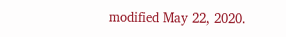modified May 22, 2020.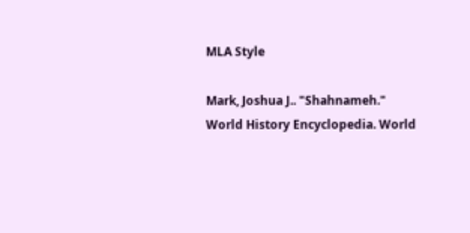MLA Style

Mark, Joshua J.. "Shahnameh." World History Encyclopedia. World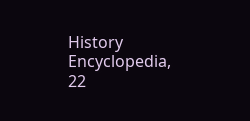History Encyclopedia, 22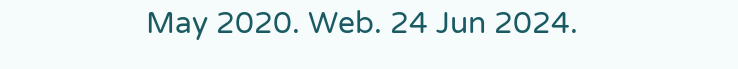May 2020. Web. 24 Jun 2024.